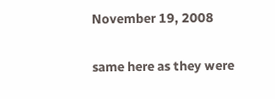November 19, 2008

same here as they were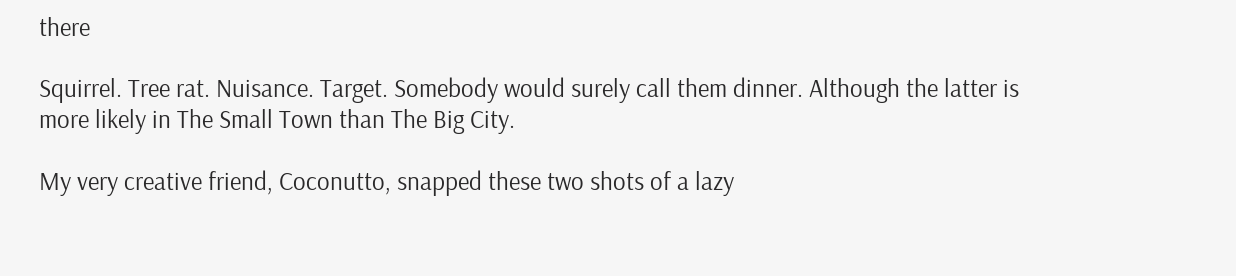there

Squirrel. Tree rat. Nuisance. Target. Somebody would surely call them dinner. Although the latter is more likely in The Small Town than The Big City.

My very creative friend, Coconutto, snapped these two shots of a lazy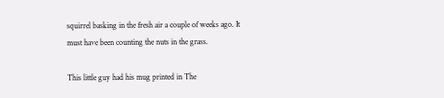squirrel basking in the fresh air a couple of weeks ago. It must have been counting the nuts in the grass.

This little guy had his mug printed in The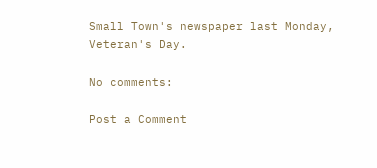Small Town's newspaper last Monday, Veteran's Day.

No comments:

Post a Comment